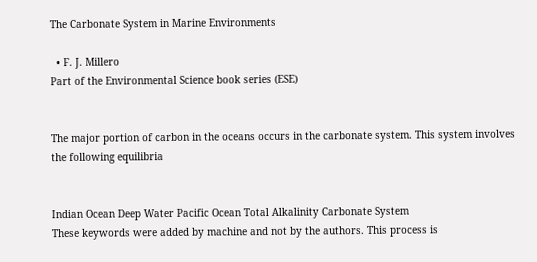The Carbonate System in Marine Environments

  • F. J. Millero
Part of the Environmental Science book series (ESE)


The major portion of carbon in the oceans occurs in the carbonate system. This system involves the following equilibria


Indian Ocean Deep Water Pacific Ocean Total Alkalinity Carbonate System
These keywords were added by machine and not by the authors. This process is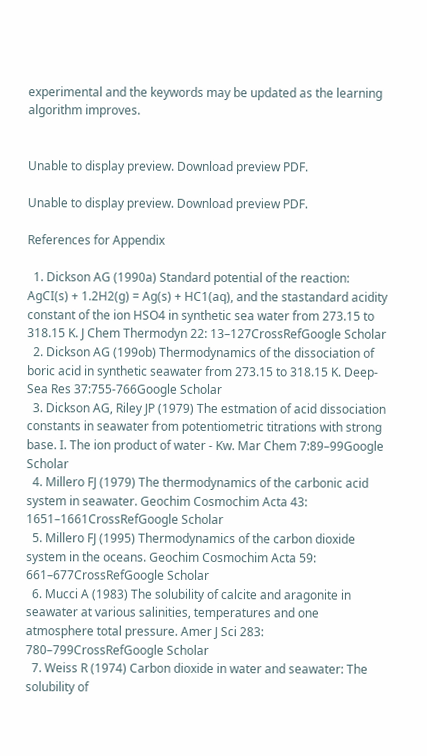experimental and the keywords may be updated as the learning algorithm improves.


Unable to display preview. Download preview PDF.

Unable to display preview. Download preview PDF.

References for Appendix

  1. Dickson AG (1990a) Standard potential of the reaction: AgCI(s) + 1.2H2(g) = Ag(s) + HC1(aq), and the stastandard acidity constant of the ion HSO4 in synthetic sea water from 273.15 to 318.15 K. J Chem Thermodyn 22: 13–127CrossRefGoogle Scholar
  2. Dickson AG (199ob) Thermodynamics of the dissociation of boric acid in synthetic seawater from 273.15 to 318.15 K. Deep-Sea Res 37:755-766Google Scholar
  3. Dickson AG, Riley JP (1979) The estmation of acid dissociation constants in seawater from potentiometric titrations with strong base. I. The ion product of water - Kw. Mar Chem 7:89–99Google Scholar
  4. Millero FJ (1979) The thermodynamics of the carbonic acid system in seawater. Geochim Cosmochim Acta 43: 1651–1661CrossRefGoogle Scholar
  5. Millero FJ (1995) Thermodynamics of the carbon dioxide system in the oceans. Geochim Cosmochim Acta 59: 661–677CrossRefGoogle Scholar
  6. Mucci A (1983) The solubility of calcite and aragonite in seawater at various salinities, temperatures and one atmosphere total pressure. Amer J Sci 283: 780–799CrossRefGoogle Scholar
  7. Weiss R (1974) Carbon dioxide in water and seawater: The solubility of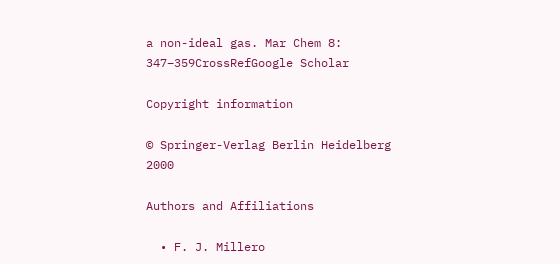a non-ideal gas. Mar Chem 8: 347–359CrossRefGoogle Scholar

Copyright information

© Springer-Verlag Berlin Heidelberg 2000

Authors and Affiliations

  • F. J. Millero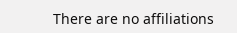There are no affiliations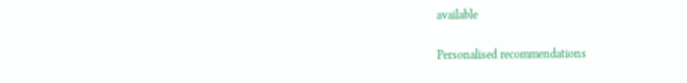available

Personalised recommendations